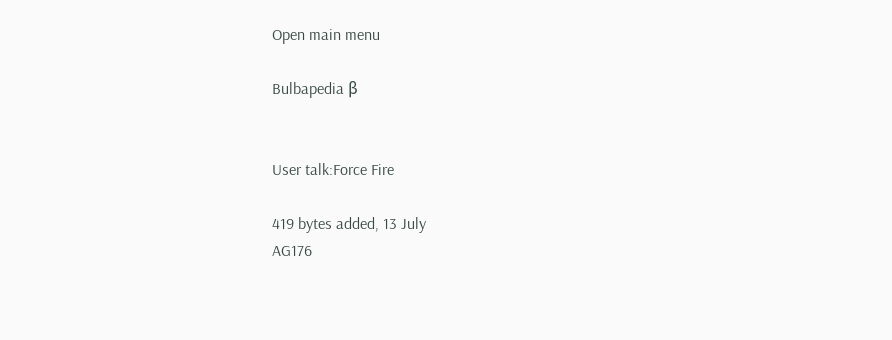Open main menu

Bulbapedia β


User talk:Force Fire

419 bytes added, 13 July
AG176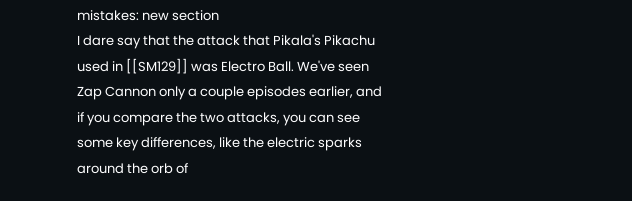mistakes: new section
I dare say that the attack that Pikala's Pikachu used in [[SM129]] was Electro Ball. We've seen Zap Cannon only a couple episodes earlier, and if you compare the two attacks, you can see some key differences, like the electric sparks around the orb of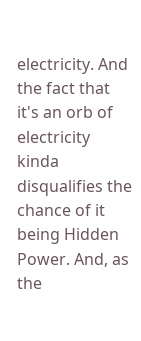electricity. And the fact that it's an orb of electricity kinda disqualifies the chance of it being Hidden Power. And, as the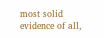most solid evidence of all,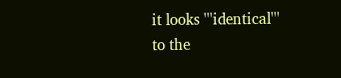it looks '''identical''' to the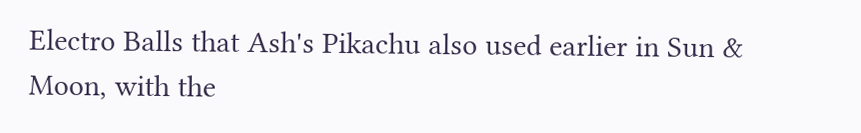Electro Balls that Ash's Pikachu also used earlier in Sun & Moon, with the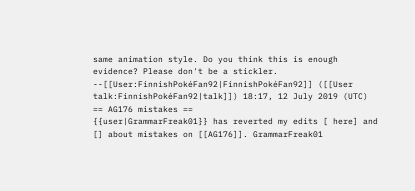same animation style. Do you think this is enough evidence? Please don't be a stickler. --[[User:FinnishPokéFan92|FinnishPokéFan92]] ([[User talk:FinnishPokéFan92|talk]]) 18:17, 12 July 2019 (UTC)
== AG176 mistakes ==
{{user|GrammarFreak01}} has reverted my edits [ here] and [] about mistakes on [[AG176]]. GrammarFreak01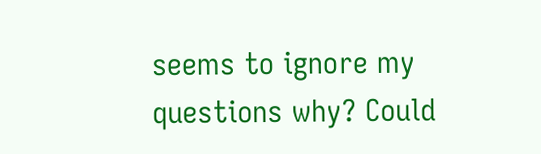seems to ignore my questions why? Could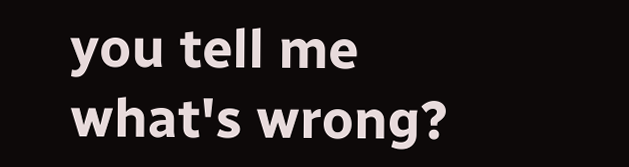you tell me what's wrong?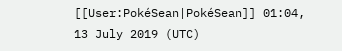[[User:PokéSean|PokéSean]] 01:04, 13 July 2019 (UTC)